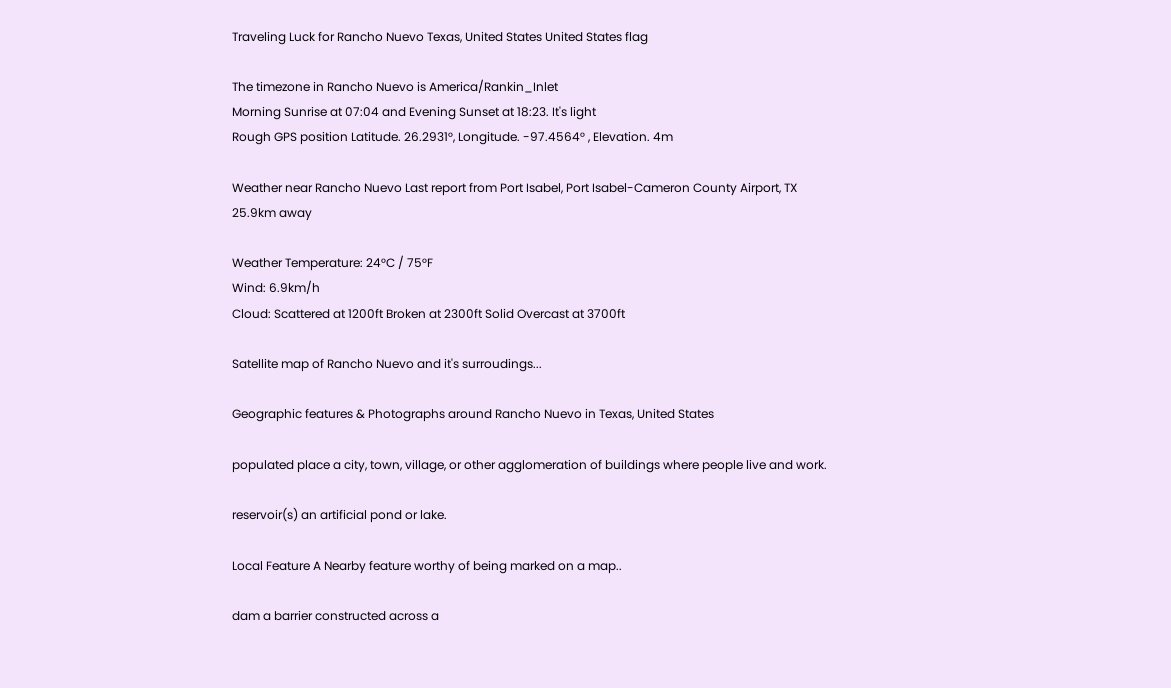Traveling Luck for Rancho Nuevo Texas, United States United States flag

The timezone in Rancho Nuevo is America/Rankin_Inlet
Morning Sunrise at 07:04 and Evening Sunset at 18:23. It's light
Rough GPS position Latitude. 26.2931°, Longitude. -97.4564° , Elevation. 4m

Weather near Rancho Nuevo Last report from Port Isabel, Port Isabel-Cameron County Airport, TX 25.9km away

Weather Temperature: 24°C / 75°F
Wind: 6.9km/h
Cloud: Scattered at 1200ft Broken at 2300ft Solid Overcast at 3700ft

Satellite map of Rancho Nuevo and it's surroudings...

Geographic features & Photographs around Rancho Nuevo in Texas, United States

populated place a city, town, village, or other agglomeration of buildings where people live and work.

reservoir(s) an artificial pond or lake.

Local Feature A Nearby feature worthy of being marked on a map..

dam a barrier constructed across a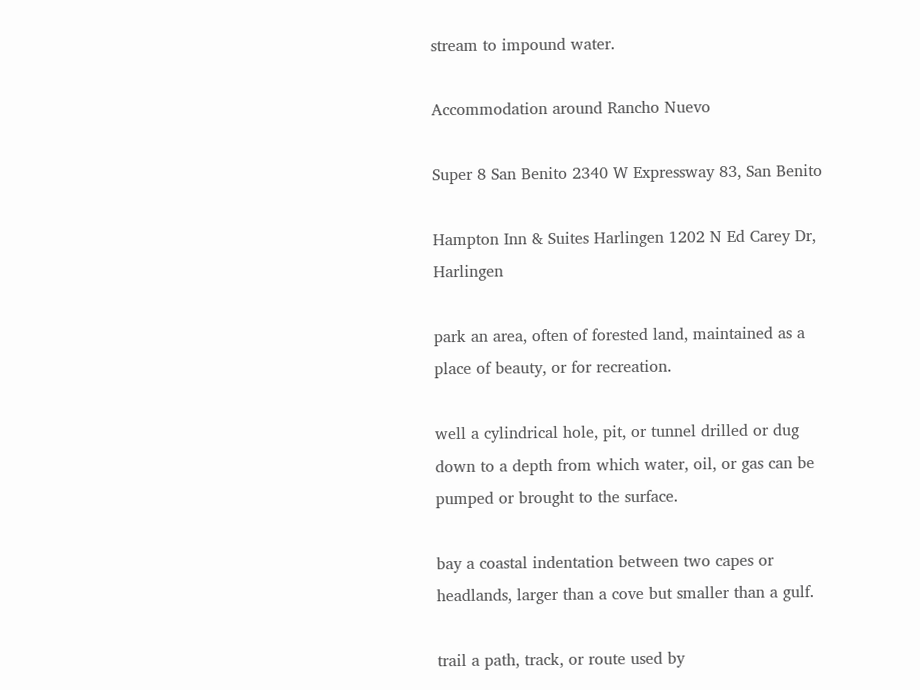stream to impound water.

Accommodation around Rancho Nuevo

Super 8 San Benito 2340 W Expressway 83, San Benito

Hampton Inn & Suites Harlingen 1202 N Ed Carey Dr, Harlingen

park an area, often of forested land, maintained as a place of beauty, or for recreation.

well a cylindrical hole, pit, or tunnel drilled or dug down to a depth from which water, oil, or gas can be pumped or brought to the surface.

bay a coastal indentation between two capes or headlands, larger than a cove but smaller than a gulf.

trail a path, track, or route used by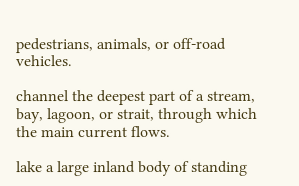pedestrians, animals, or off-road vehicles.

channel the deepest part of a stream, bay, lagoon, or strait, through which the main current flows.

lake a large inland body of standing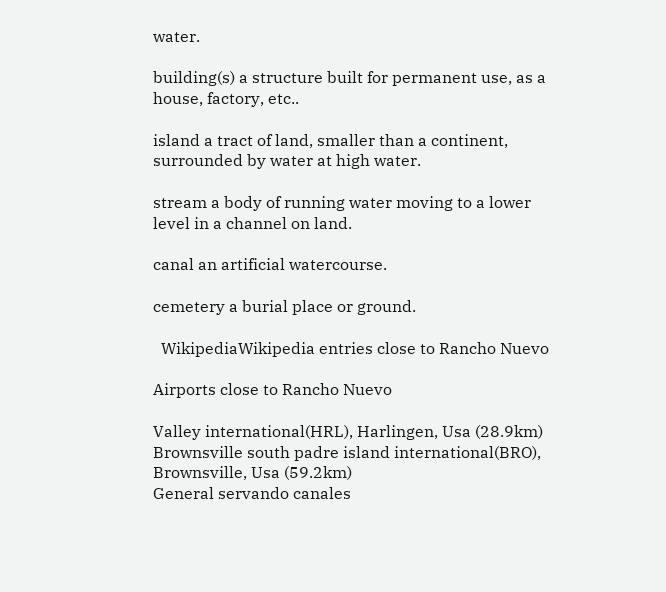water.

building(s) a structure built for permanent use, as a house, factory, etc..

island a tract of land, smaller than a continent, surrounded by water at high water.

stream a body of running water moving to a lower level in a channel on land.

canal an artificial watercourse.

cemetery a burial place or ground.

  WikipediaWikipedia entries close to Rancho Nuevo

Airports close to Rancho Nuevo

Valley international(HRL), Harlingen, Usa (28.9km)
Brownsville south padre island international(BRO), Brownsville, Usa (59.2km)
General servando canales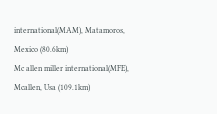international(MAM), Matamoros, Mexico (80.6km)
Mc allen miller international(MFE), Mcallen, Usa (109.1km)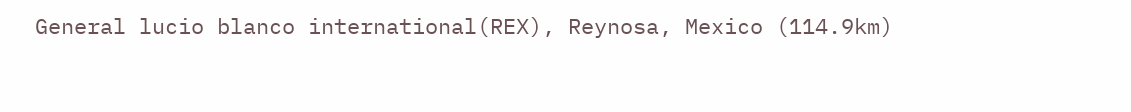General lucio blanco international(REX), Reynosa, Mexico (114.9km)